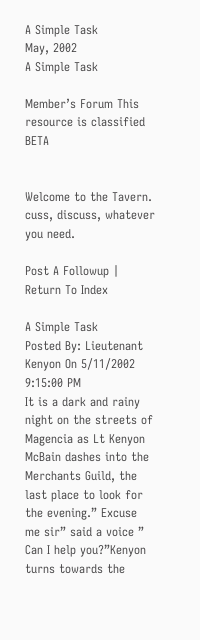A Simple Task
May, 2002
A Simple Task

Member’s Forum This resource is classified BETA


Welcome to the Tavern. cuss, discuss, whatever you need.

Post A Followup | Return To Index

A Simple Task
Posted By: Lieutenant Kenyon On 5/11/2002 9:15:00 PM
It is a dark and rainy night on the streets of Magencia as Lt Kenyon McBain dashes into the Merchants Guild, the last place to look for the evening.” Excuse me sir” said a voice ” Can I help you?”Kenyon turns towards the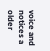voice and notices a older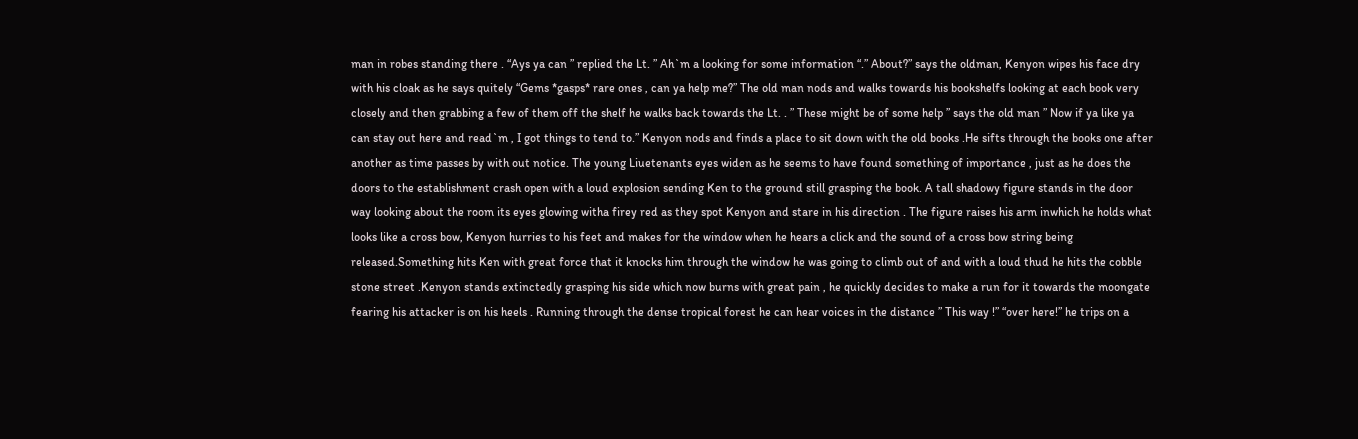man in robes standing there . “Ays ya can ” replied the Lt. ” Ah`m a looking for some information “.” About?” says the oldman, Kenyon wipes his face dry with his cloak as he says quitely “Gems *gasps* rare ones , can ya help me?” The old man nods and walks towards his bookshelfs looking at each book very closely and then grabbing a few of them off the shelf he walks back towards the Lt. . ” These might be of some help ” says the old man ” Now if ya like ya can stay out here and read`m , I got things to tend to.” Kenyon nods and finds a place to sit down with the old books .He sifts through the books one after another as time passes by with out notice. The young Liuetenants eyes widen as he seems to have found something of importance , just as he does the doors to the establishment crash open with a loud explosion sending Ken to the ground still grasping the book. A tall shadowy figure stands in the door way looking about the room its eyes glowing witha firey red as they spot Kenyon and stare in his direction . The figure raises his arm inwhich he holds what looks like a cross bow, Kenyon hurries to his feet and makes for the window when he hears a click and the sound of a cross bow string being released.Something hits Ken with great force that it knocks him through the window he was going to climb out of and with a loud thud he hits the cobble stone street .Kenyon stands extinctedly grasping his side which now burns with great pain , he quickly decides to make a run for it towards the moongate fearing his attacker is on his heels . Running through the dense tropical forest he can hear voices in the distance ” This way !” “over here!” he trips on a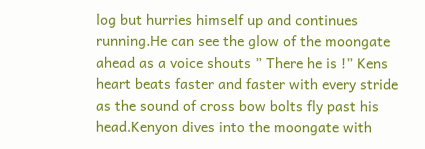log but hurries himself up and continues running.He can see the glow of the moongate ahead as a voice shouts ” There he is !” Kens heart beats faster and faster with every stride as the sound of cross bow bolts fly past his head.Kenyon dives into the moongate with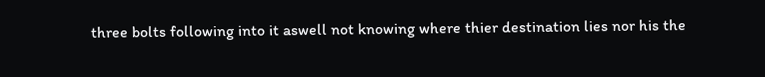three bolts following into it aswell not knowing where thier destination lies nor his the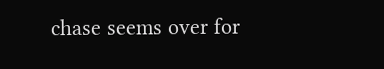chase seems over for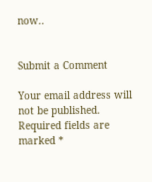now..


Submit a Comment

Your email address will not be published. Required fields are marked *